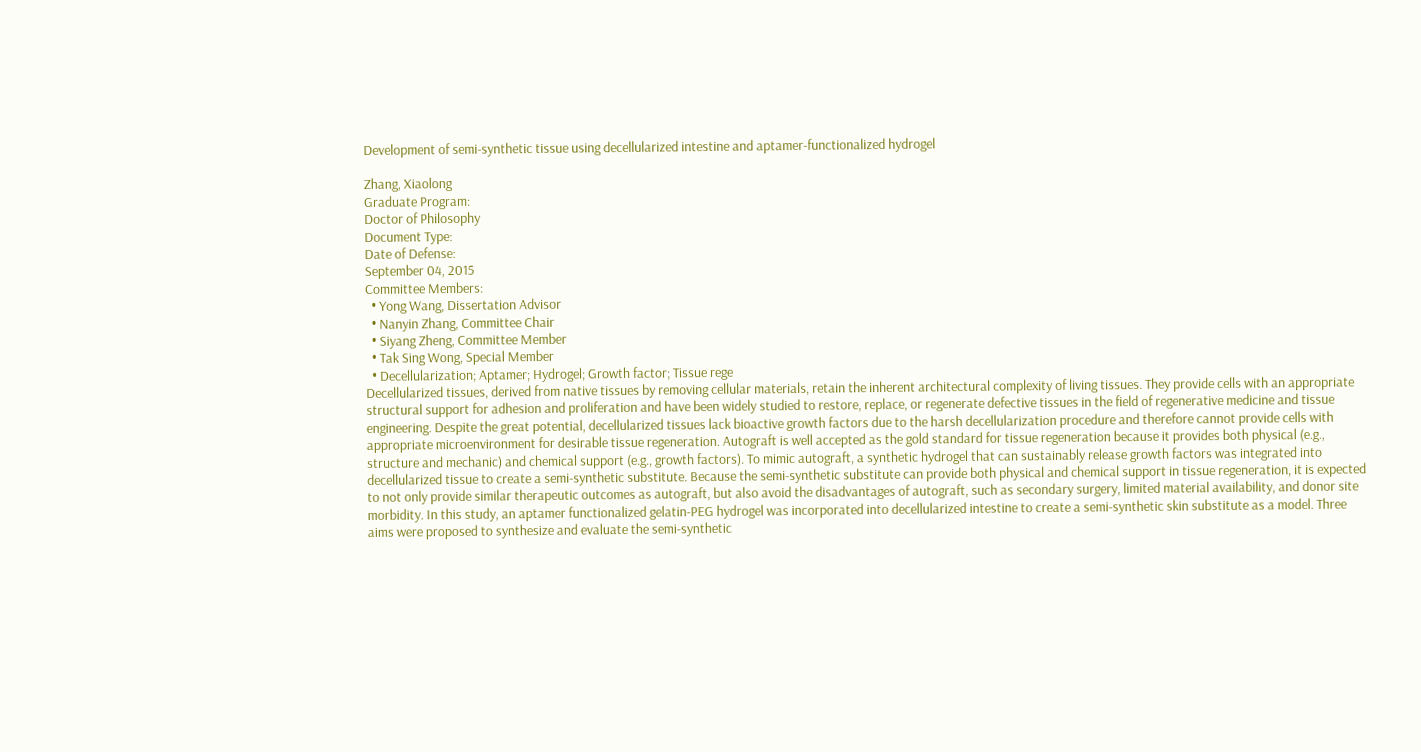Development of semi-synthetic tissue using decellularized intestine and aptamer-functionalized hydrogel

Zhang, Xiaolong
Graduate Program:
Doctor of Philosophy
Document Type:
Date of Defense:
September 04, 2015
Committee Members:
  • Yong Wang, Dissertation Advisor
  • Nanyin Zhang, Committee Chair
  • Siyang Zheng, Committee Member
  • Tak Sing Wong, Special Member
  • Decellularization; Aptamer; Hydrogel; Growth factor; Tissue rege
Decellularized tissues, derived from native tissues by removing cellular materials, retain the inherent architectural complexity of living tissues. They provide cells with an appropriate structural support for adhesion and proliferation and have been widely studied to restore, replace, or regenerate defective tissues in the field of regenerative medicine and tissue engineering. Despite the great potential, decellularized tissues lack bioactive growth factors due to the harsh decellularization procedure and therefore cannot provide cells with appropriate microenvironment for desirable tissue regeneration. Autograft is well accepted as the gold standard for tissue regeneration because it provides both physical (e.g., structure and mechanic) and chemical support (e.g., growth factors). To mimic autograft, a synthetic hydrogel that can sustainably release growth factors was integrated into decellularized tissue to create a semi-synthetic substitute. Because the semi-synthetic substitute can provide both physical and chemical support in tissue regeneration, it is expected to not only provide similar therapeutic outcomes as autograft, but also avoid the disadvantages of autograft, such as secondary surgery, limited material availability, and donor site morbidity. In this study, an aptamer functionalized gelatin-PEG hydrogel was incorporated into decellularized intestine to create a semi-synthetic skin substitute as a model. Three aims were proposed to synthesize and evaluate the semi-synthetic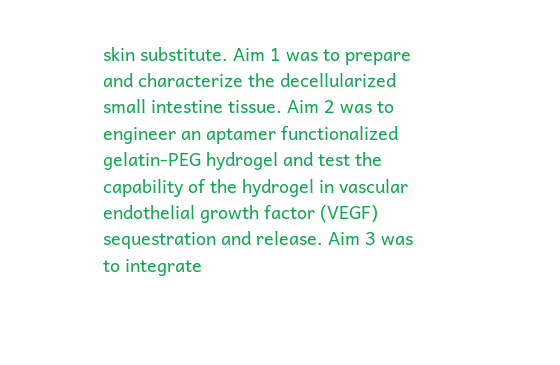skin substitute. Aim 1 was to prepare and characterize the decellularized small intestine tissue. Aim 2 was to engineer an aptamer functionalized gelatin-PEG hydrogel and test the capability of the hydrogel in vascular endothelial growth factor (VEGF) sequestration and release. Aim 3 was to integrate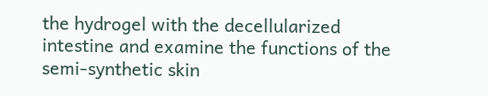the hydrogel with the decellularized intestine and examine the functions of the semi-synthetic skin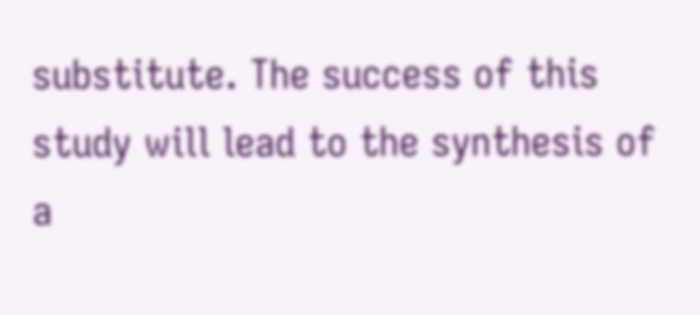substitute. The success of this study will lead to the synthesis of a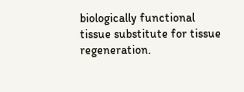biologically functional tissue substitute for tissue regeneration.